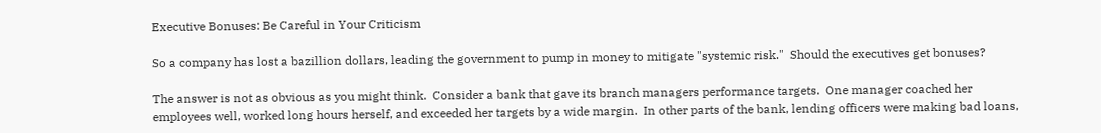Executive Bonuses: Be Careful in Your Criticism

So a company has lost a bazillion dollars, leading the government to pump in money to mitigate "systemic risk."  Should the executives get bonuses?

The answer is not as obvious as you might think.  Consider a bank that gave its branch managers performance targets.  One manager coached her employees well, worked long hours herself, and exceeded her targets by a wide margin.  In other parts of the bank, lending officers were making bad loans,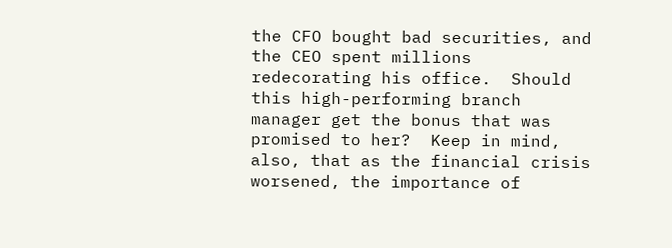the CFO bought bad securities, and the CEO spent millions redecorating his office.  Should this high-performing branch manager get the bonus that was promised to her?  Keep in mind, also, that as the financial crisis worsened, the importance of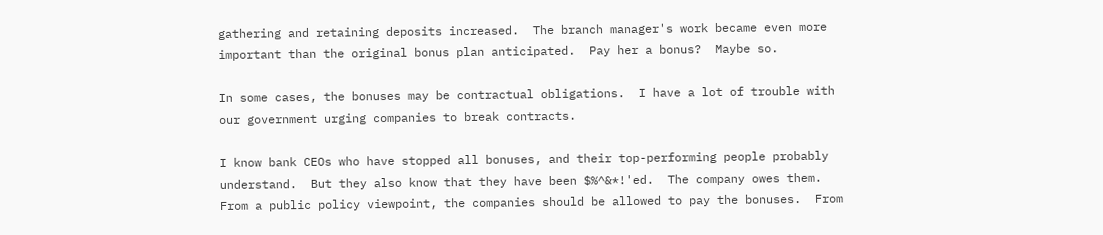gathering and retaining deposits increased.  The branch manager's work became even more important than the original bonus plan anticipated.  Pay her a bonus?  Maybe so.

In some cases, the bonuses may be contractual obligations.  I have a lot of trouble with our government urging companies to break contracts.

I know bank CEOs who have stopped all bonuses, and their top-performing people probably understand.  But they also know that they have been $%^&*!'ed.  The company owes them.  From a public policy viewpoint, the companies should be allowed to pay the bonuses.  From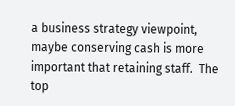a business strategy viewpoint, maybe conserving cash is more important that retaining staff.  The top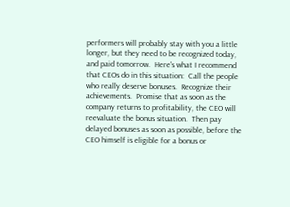performers will probably stay with you a little longer, but they need to be recognized today, and paid tomorrow.  Here's what I recommend that CEOs do in this situation:  Call the people who really deserve bonuses.  Recognize their achievements.  Promise that as soon as the company returns to profitability, the CEO will reevaluate the bonus situation.  Then pay delayed bonuses as soon as possible, before the CEO himself is eligible for a bonus or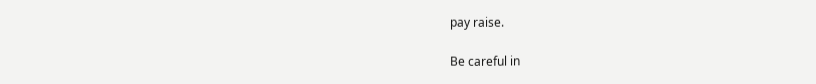pay raise.

Be careful in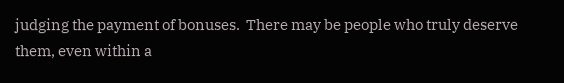judging the payment of bonuses.  There may be people who truly deserve them, even within a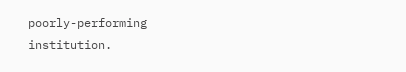poorly-performing institution.